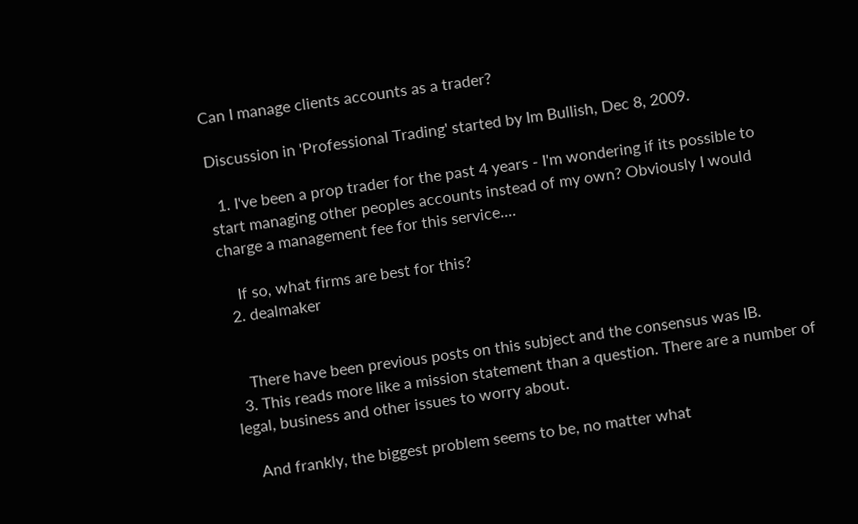Can I manage clients accounts as a trader?

Discussion in 'Professional Trading' started by Im Bullish, Dec 8, 2009.

  1. I've been a prop trader for the past 4 years - I'm wondering if its possible to start managing other peoples accounts instead of my own? Obviously I would charge a management fee for this service....

    If so, what firms are best for this?
  2. dealmaker


    There have been previous posts on this subject and the consensus was IB.
  3. This reads more like a mission statement than a question. There are a number of legal, business and other issues to worry about.

    And frankly, the biggest problem seems to be, no matter what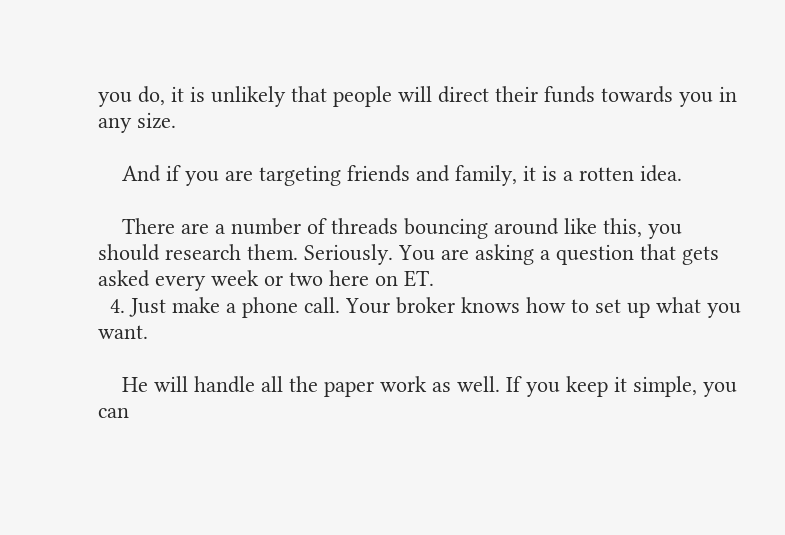you do, it is unlikely that people will direct their funds towards you in any size.

    And if you are targeting friends and family, it is a rotten idea.

    There are a number of threads bouncing around like this, you should research them. Seriously. You are asking a question that gets asked every week or two here on ET.
  4. Just make a phone call. Your broker knows how to set up what you want.

    He will handle all the paper work as well. If you keep it simple, you can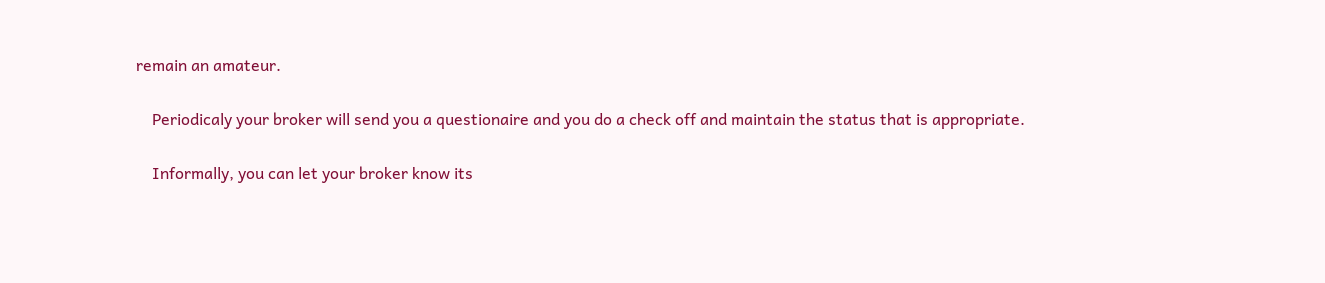remain an amateur.

    Periodicaly your broker will send you a questionaire and you do a check off and maintain the status that is appropriate.

    Informally, you can let your broker know its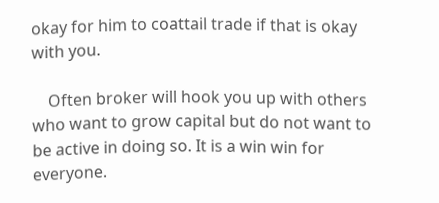okay for him to coattail trade if that is okay with you.

    Often broker will hook you up with others who want to grow capital but do not want to be active in doing so. It is a win win for everyone.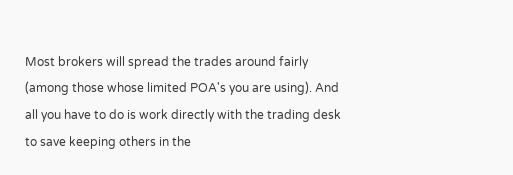Most brokers will spread the trades around fairly (among those whose limited POA's you are using). And all you have to do is work directly with the trading desk to save keeping others in the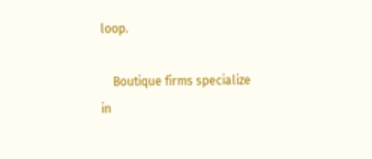loop.

    Boutique firms specialize in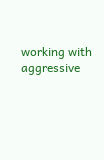working with aggressive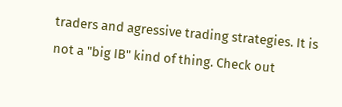traders and agressive trading strategies. It is not a "big IB" kind of thing. Check out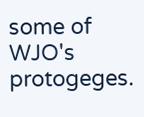some of WJO's protogeges.